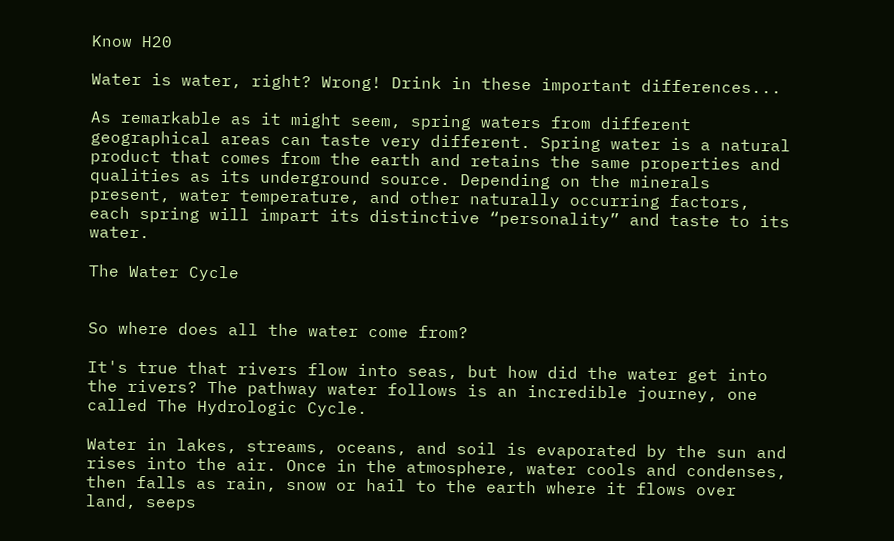Know H20

Water is water, right? Wrong! Drink in these important differences...

As remarkable as it might seem, spring waters from different geographical areas can taste very different. Spring water is a natural product that comes from the earth and retains the same properties and qualities as its underground source. Depending on the minerals present, water temperature, and other naturally occurring factors, each spring will impart its distinctive “personality” and taste to its water.

The Water Cycle


So where does all the water come from?

It's true that rivers flow into seas, but how did the water get into the rivers? The pathway water follows is an incredible journey, one called The Hydrologic Cycle.

Water in lakes, streams, oceans, and soil is evaporated by the sun and rises into the air. Once in the atmosphere, water cools and condenses, then falls as rain, snow or hail to the earth where it flows over land, seeps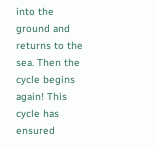into the ground and returns to the sea. Then the cycle begins again! This cycle has ensured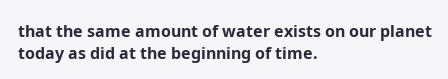that the same amount of water exists on our planet today as did at the beginning of time.